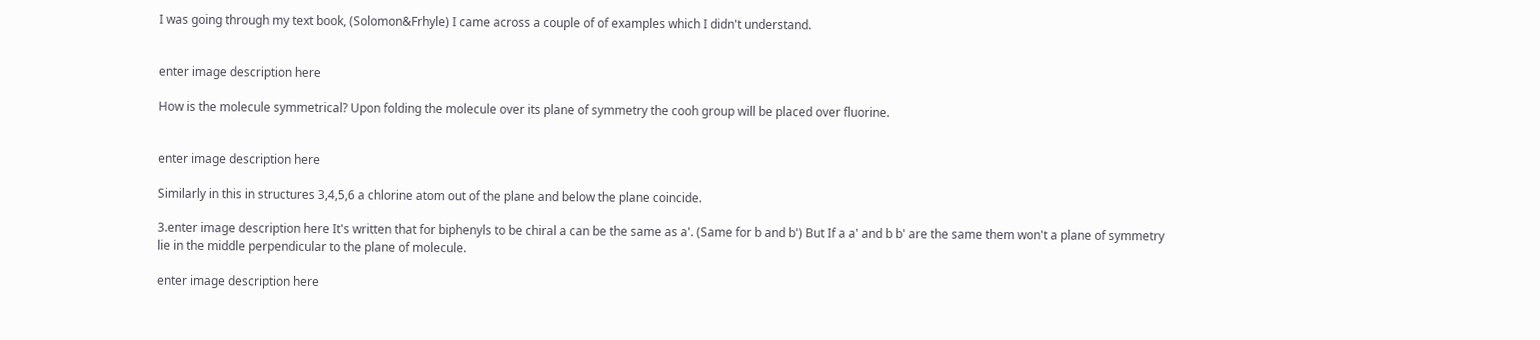I was going through my text book, (Solomon&Frhyle) I came across a couple of of examples which I didn't understand.


enter image description here

How is the molecule symmetrical? Upon folding the molecule over its plane of symmetry the cooh group will be placed over fluorine.


enter image description here

Similarly in this in structures 3,4,5,6 a chlorine atom out of the plane and below the plane coincide.

3.enter image description here It's written that for biphenyls to be chiral a can be the same as a'. (Same for b and b') But If a a' and b b' are the same them won't a plane of symmetry lie in the middle perpendicular to the plane of molecule.

enter image description here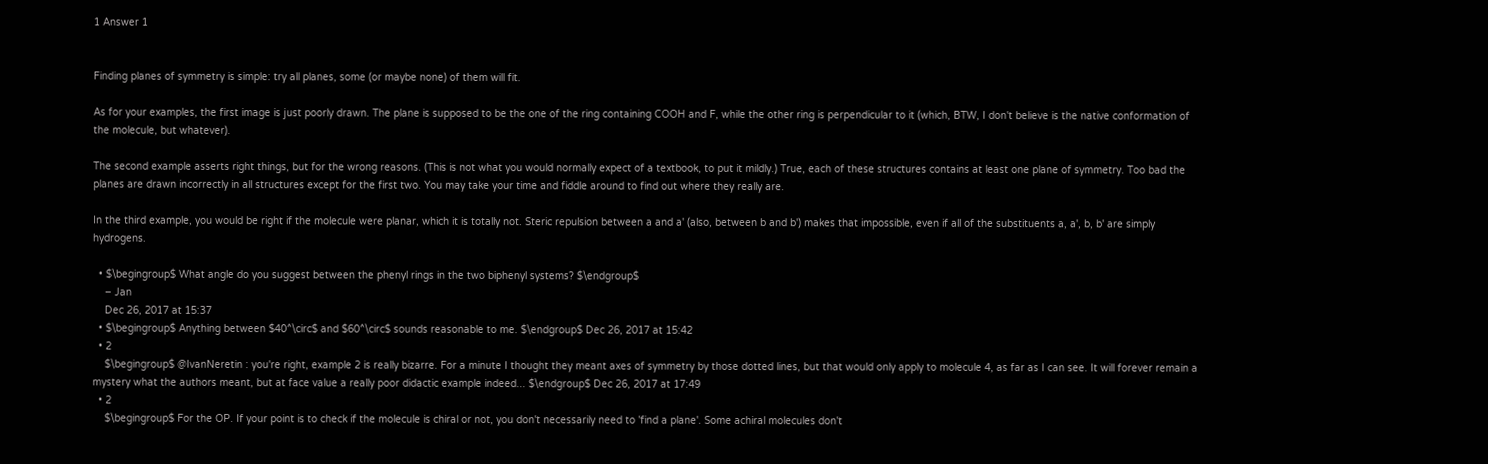1 Answer 1


Finding planes of symmetry is simple: try all planes, some (or maybe none) of them will fit.

As for your examples, the first image is just poorly drawn. The plane is supposed to be the one of the ring containing COOH and F, while the other ring is perpendicular to it (which, BTW, I don't believe is the native conformation of the molecule, but whatever).

The second example asserts right things, but for the wrong reasons. (This is not what you would normally expect of a textbook, to put it mildly.) True, each of these structures contains at least one plane of symmetry. Too bad the planes are drawn incorrectly in all structures except for the first two. You may take your time and fiddle around to find out where they really are.

In the third example, you would be right if the molecule were planar, which it is totally not. Steric repulsion between a and a' (also, between b and b') makes that impossible, even if all of the substituents a, a', b, b' are simply hydrogens.

  • $\begingroup$ What angle do you suggest between the phenyl rings in the two biphenyl systems? $\endgroup$
    – Jan
    Dec 26, 2017 at 15:37
  • $\begingroup$ Anything between $40^\circ$ and $60^\circ$ sounds reasonable to me. $\endgroup$ Dec 26, 2017 at 15:42
  • 2
    $\begingroup$ @IvanNeretin : you're right, example 2 is really bizarre. For a minute I thought they meant axes of symmetry by those dotted lines, but that would only apply to molecule 4, as far as I can see. It will forever remain a mystery what the authors meant, but at face value a really poor didactic example indeed... $\endgroup$ Dec 26, 2017 at 17:49
  • 2
    $\begingroup$ For the OP. If your point is to check if the molecule is chiral or not, you don't necessarily need to 'find a plane'. Some achiral molecules don't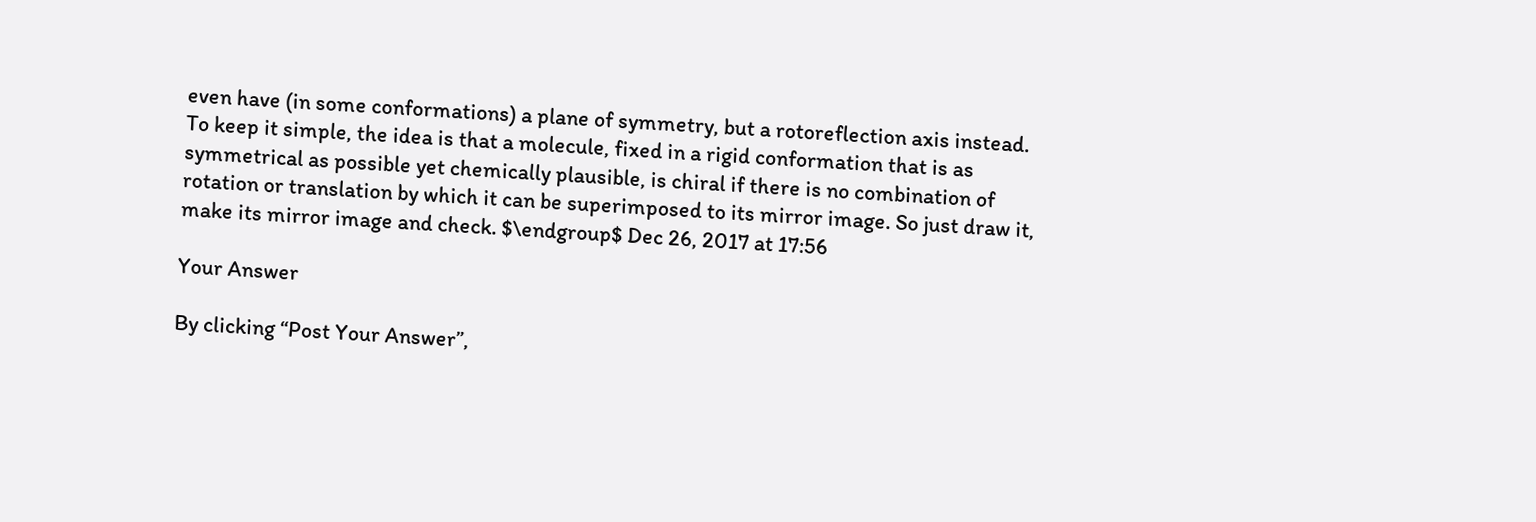even have (in some conformations) a plane of symmetry, but a rotoreflection axis instead. To keep it simple, the idea is that a molecule, fixed in a rigid conformation that is as symmetrical as possible yet chemically plausible, is chiral if there is no combination of rotation or translation by which it can be superimposed to its mirror image. So just draw it, make its mirror image and check. $\endgroup$ Dec 26, 2017 at 17:56

Your Answer

By clicking “Post Your Answer”,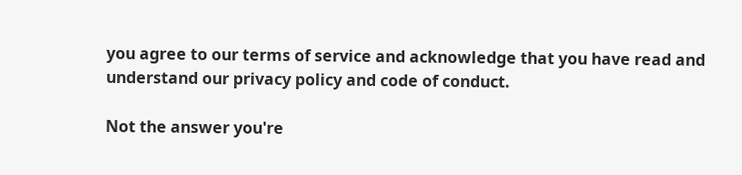you agree to our terms of service and acknowledge that you have read and understand our privacy policy and code of conduct.

Not the answer you're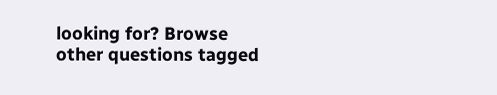looking for? Browse other questions tagged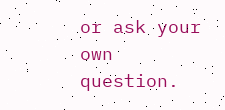or ask your own question.